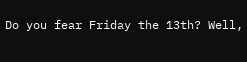Do you fear Friday the 13th? Well,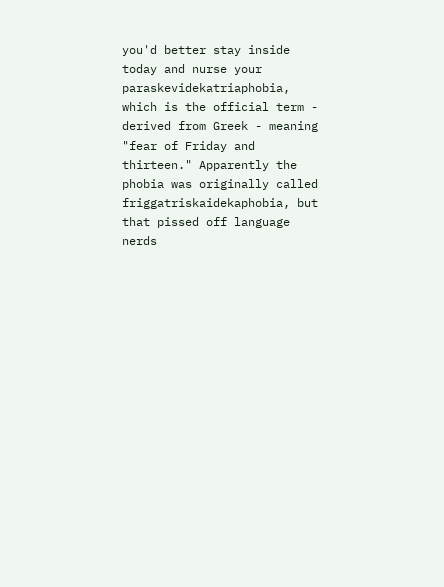you'd better stay inside today and nurse your paraskevidekatriaphobia, which is the official term - derived from Greek - meaning "fear of Friday and thirteen." Apparently the phobia was originally called friggatriskaidekaphobia, but that pissed off language nerds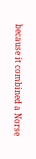because it combined a Norse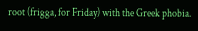root (frigga, for Friday) with the Greek phobia.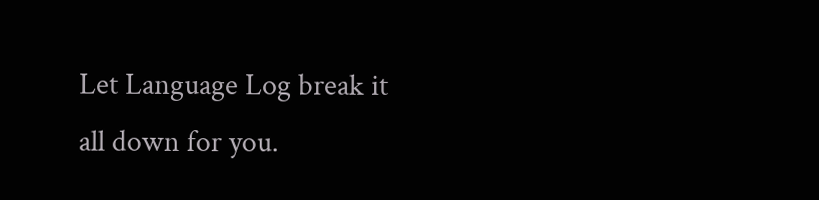Let Language Log break it all down for you.